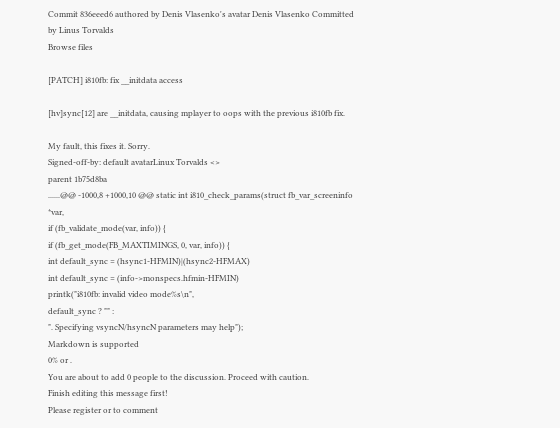Commit 836eeed6 authored by Denis Vlasenko's avatar Denis Vlasenko Committed by Linus Torvalds
Browse files

[PATCH] i810fb: fix __initdata access

[hv]sync[12] are __initdata, causing mplayer to oops with the previous i810fb fix.

My fault, this fixes it. Sorry.
Signed-off-by: default avatarLinux Torvalds <>
parent 1b75d8ba
......@@ -1000,8 +1000,10 @@ static int i810_check_params(struct fb_var_screeninfo *var,
if (fb_validate_mode(var, info)) {
if (fb_get_mode(FB_MAXTIMINGS, 0, var, info)) {
int default_sync = (hsync1-HFMIN)|(hsync2-HFMAX)
int default_sync = (info->monspecs.hfmin-HFMIN)
printk("i810fb: invalid video mode%s\n",
default_sync ? "" :
". Specifying vsyncN/hsyncN parameters may help");
Markdown is supported
0% or .
You are about to add 0 people to the discussion. Proceed with caution.
Finish editing this message first!
Please register or to comment